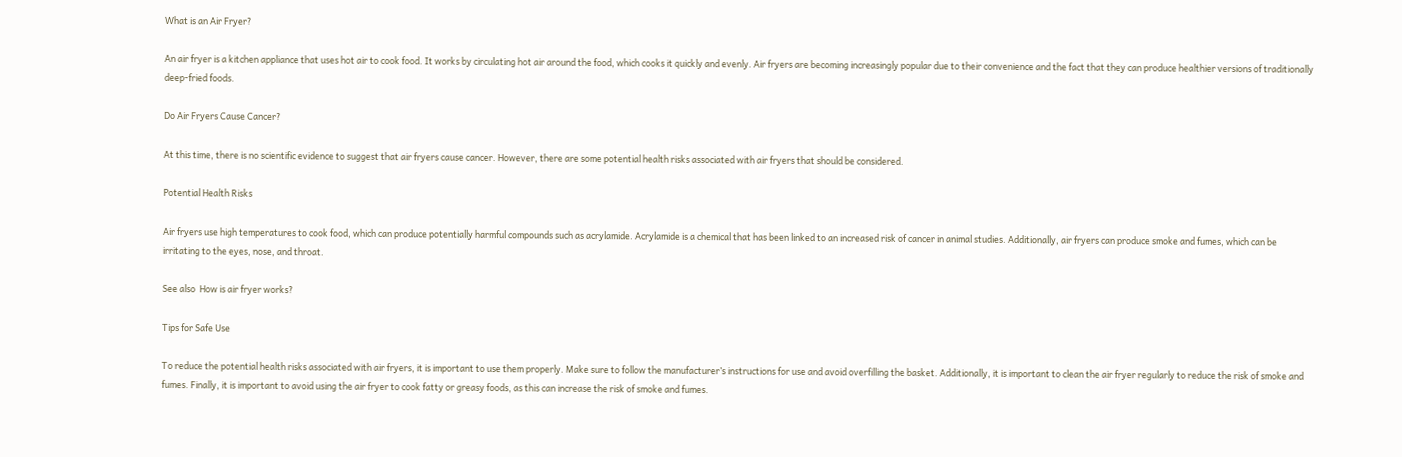What is an Air Fryer?

An air fryer is a kitchen appliance that uses hot air to cook food. It works by circulating hot air around the food, which cooks it quickly and evenly. Air fryers are becoming increasingly popular due to their convenience and the fact that they can produce healthier versions of traditionally deep-fried foods.

Do Air Fryers Cause Cancer?

At this time, there is no scientific evidence to suggest that air fryers cause cancer. However, there are some potential health risks associated with air fryers that should be considered.

Potential Health Risks

Air fryers use high temperatures to cook food, which can produce potentially harmful compounds such as acrylamide. Acrylamide is a chemical that has been linked to an increased risk of cancer in animal studies. Additionally, air fryers can produce smoke and fumes, which can be irritating to the eyes, nose, and throat.

See also  How is air fryer works?

Tips for Safe Use

To reduce the potential health risks associated with air fryers, it is important to use them properly. Make sure to follow the manufacturer’s instructions for use and avoid overfilling the basket. Additionally, it is important to clean the air fryer regularly to reduce the risk of smoke and fumes. Finally, it is important to avoid using the air fryer to cook fatty or greasy foods, as this can increase the risk of smoke and fumes.